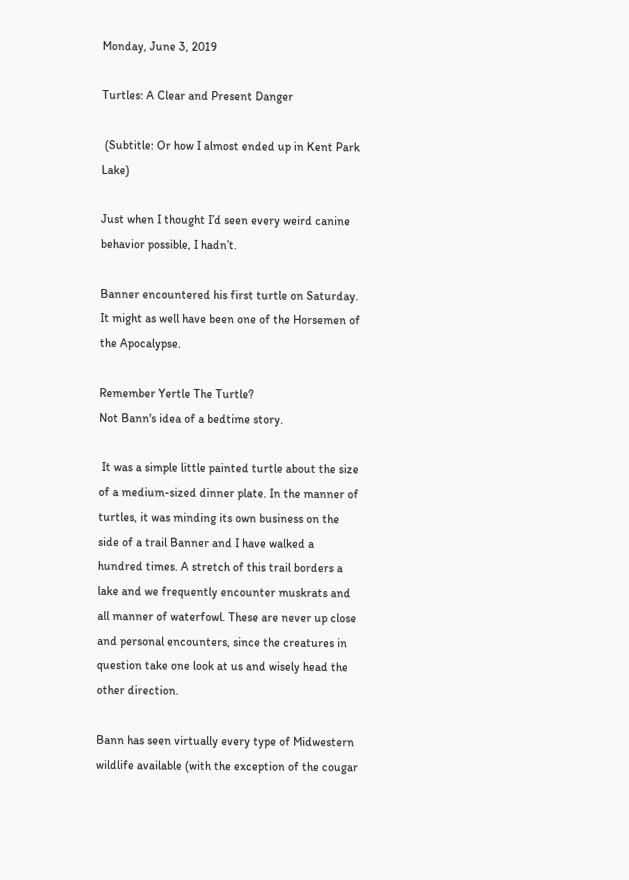Monday, June 3, 2019

Turtles: A Clear and Present Danger

 (Subtitle: Or how I almost ended up in Kent Park Lake)

Just when I thought I’d seen every weird canine behavior possible, I hadn’t.

Banner encountered his first turtle on Saturday. It might as well have been one of the Horsemen of the Apocalypse.

Remember Yertle The Turtle?
Not Bann's idea of a bedtime story.

 It was a simple little painted turtle about the size of a medium-sized dinner plate. In the manner of turtles, it was minding its own business on the side of a trail Banner and I have walked a hundred times. A stretch of this trail borders a lake and we frequently encounter muskrats and all manner of waterfowl. These are never up close and personal encounters, since the creatures in question take one look at us and wisely head the other direction.

Bann has seen virtually every type of Midwestern wildlife available (with the exception of the cougar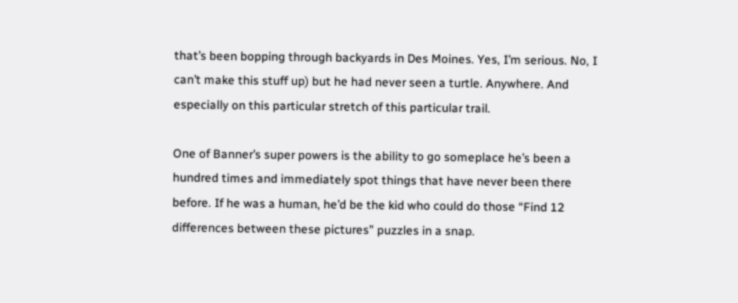that’s been bopping through backyards in Des Moines. Yes, I’m serious. No, I can’t make this stuff up) but he had never seen a turtle. Anywhere. And especially on this particular stretch of this particular trail.

One of Banner’s super powers is the ability to go someplace he’s been a hundred times and immediately spot things that have never been there before. If he was a human, he’d be the kid who could do those “Find 12 differences between these pictures” puzzles in a snap.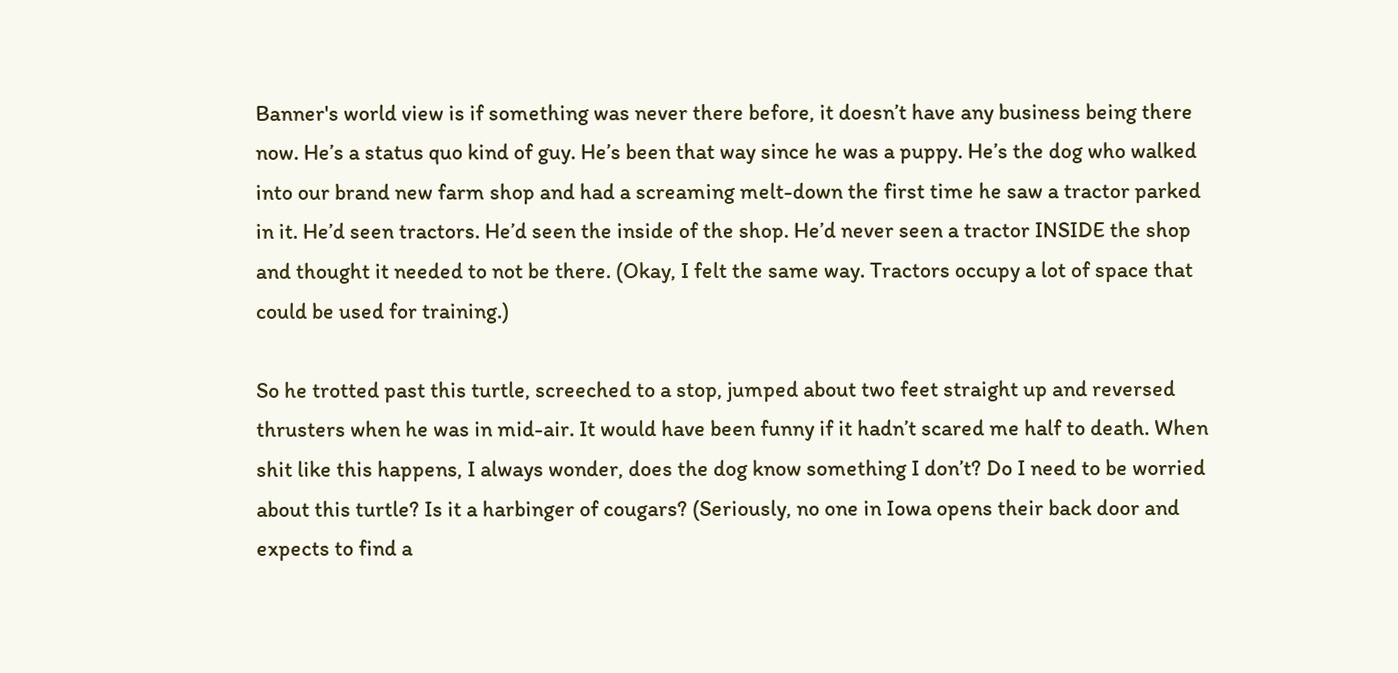Banner's world view is if something was never there before, it doesn’t have any business being there now. He’s a status quo kind of guy. He’s been that way since he was a puppy. He’s the dog who walked into our brand new farm shop and had a screaming melt-down the first time he saw a tractor parked in it. He’d seen tractors. He’d seen the inside of the shop. He’d never seen a tractor INSIDE the shop and thought it needed to not be there. (Okay, I felt the same way. Tractors occupy a lot of space that could be used for training.)

So he trotted past this turtle, screeched to a stop, jumped about two feet straight up and reversed thrusters when he was in mid-air. It would have been funny if it hadn’t scared me half to death. When shit like this happens, I always wonder, does the dog know something I don’t? Do I need to be worried about this turtle? Is it a harbinger of cougars? (Seriously, no one in Iowa opens their back door and expects to find a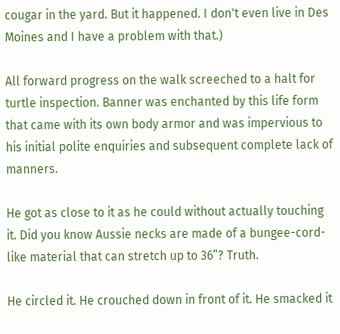cougar in the yard. But it happened. I don't even live in Des Moines and I have a problem with that.)

All forward progress on the walk screeched to a halt for turtle inspection. Banner was enchanted by this life form that came with its own body armor and was impervious to his initial polite enquiries and subsequent complete lack of manners.

He got as close to it as he could without actually touching it. Did you know Aussie necks are made of a bungee-cord-like material that can stretch up to 36”? Truth.

He circled it. He crouched down in front of it. He smacked it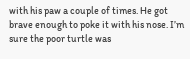with his paw a couple of times. He got brave enough to poke it with his nose. I’m sure the poor turtle was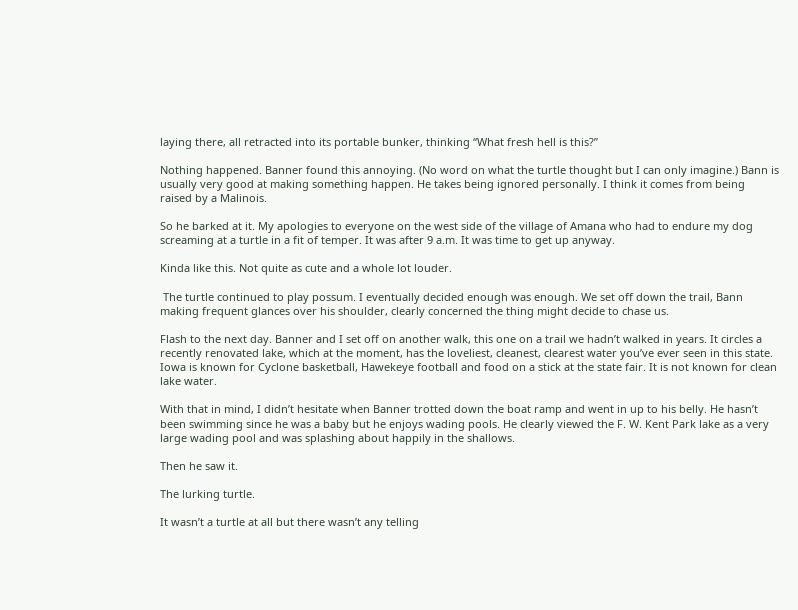laying there, all retracted into its portable bunker, thinking “What fresh hell is this?”

Nothing happened. Banner found this annoying. (No word on what the turtle thought but I can only imagine.) Bann is usually very good at making something happen. He takes being ignored personally. I think it comes from being raised by a Malinois.

So he barked at it. My apologies to everyone on the west side of the village of Amana who had to endure my dog screaming at a turtle in a fit of temper. It was after 9 a.m. It was time to get up anyway.

Kinda like this. Not quite as cute and a whole lot louder.

 The turtle continued to play possum. I eventually decided enough was enough. We set off down the trail, Bann making frequent glances over his shoulder, clearly concerned the thing might decide to chase us.

Flash to the next day. Banner and I set off on another walk, this one on a trail we hadn’t walked in years. It circles a recently renovated lake, which at the moment, has the loveliest, cleanest, clearest water you’ve ever seen in this state. Iowa is known for Cyclone basketball, Hawekeye football and food on a stick at the state fair. It is not known for clean lake water.

With that in mind, I didn’t hesitate when Banner trotted down the boat ramp and went in up to his belly. He hasn’t been swimming since he was a baby but he enjoys wading pools. He clearly viewed the F. W. Kent Park lake as a very large wading pool and was splashing about happily in the shallows.

Then he saw it.

The lurking turtle.

It wasn’t a turtle at all but there wasn’t any telling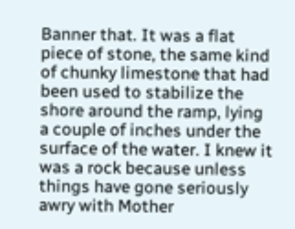Banner that. It was a flat piece of stone, the same kind of chunky limestone that had been used to stabilize the shore around the ramp, lying a couple of inches under the surface of the water. I knew it was a rock because unless things have gone seriously awry with Mother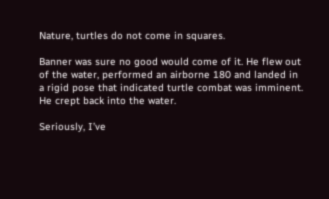Nature, turtles do not come in squares.

Banner was sure no good would come of it. He flew out of the water, performed an airborne 180 and landed in a rigid pose that indicated turtle combat was imminent. He crept back into the water.

Seriously, I’ve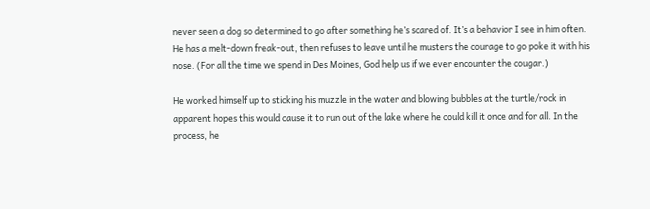never seen a dog so determined to go after something he’s scared of. It’s a behavior I see in him often. He has a melt-down freak-out, then refuses to leave until he musters the courage to go poke it with his nose. (For all the time we spend in Des Moines, God help us if we ever encounter the cougar.)

He worked himself up to sticking his muzzle in the water and blowing bubbles at the turtle/rock in apparent hopes this would cause it to run out of the lake where he could kill it once and for all. In the process, he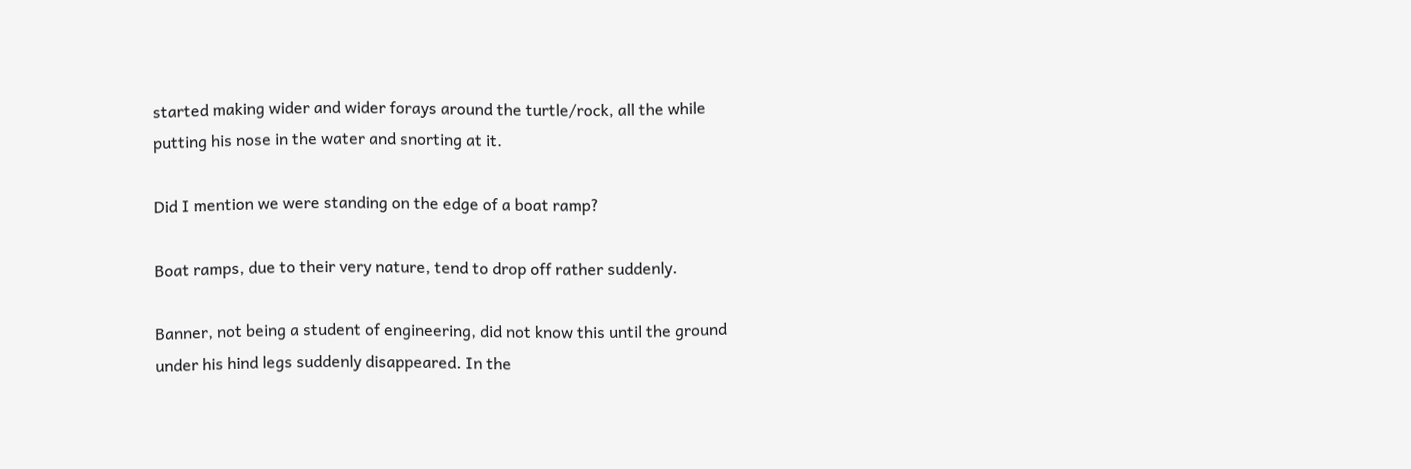started making wider and wider forays around the turtle/rock, all the while putting his nose in the water and snorting at it.

Did I mention we were standing on the edge of a boat ramp?

Boat ramps, due to their very nature, tend to drop off rather suddenly.

Banner, not being a student of engineering, did not know this until the ground under his hind legs suddenly disappeared. In the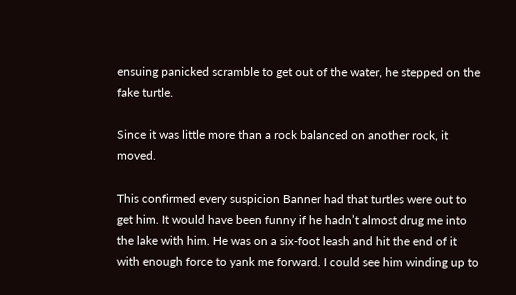ensuing panicked scramble to get out of the water, he stepped on the fake turtle.

Since it was little more than a rock balanced on another rock, it moved.

This confirmed every suspicion Banner had that turtles were out to get him. It would have been funny if he hadn’t almost drug me into the lake with him. He was on a six-foot leash and hit the end of it with enough force to yank me forward. I could see him winding up to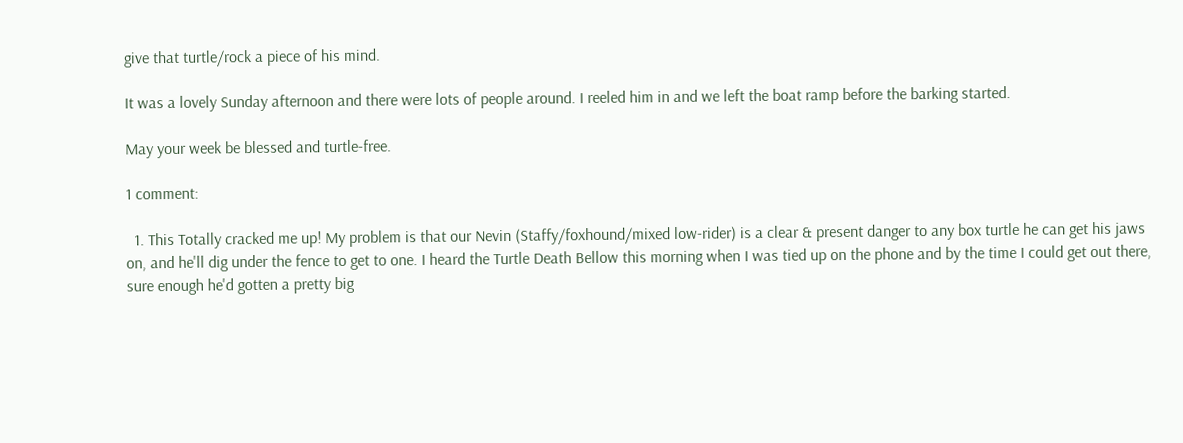give that turtle/rock a piece of his mind.

It was a lovely Sunday afternoon and there were lots of people around. I reeled him in and we left the boat ramp before the barking started.

May your week be blessed and turtle-free.

1 comment:

  1. This Totally cracked me up! My problem is that our Nevin (Staffy/foxhound/mixed low-rider) is a clear & present danger to any box turtle he can get his jaws on, and he'll dig under the fence to get to one. I heard the Turtle Death Bellow this morning when I was tied up on the phone and by the time I could get out there, sure enough he'd gotten a pretty big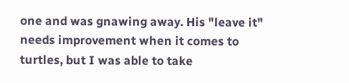one and was gnawing away. His "leave it" needs improvement when it comes to turtles, but I was able to take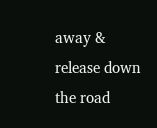away & release down the road